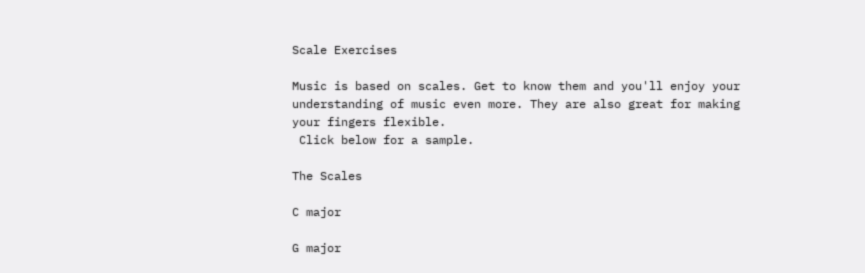Scale Exercises

Music is based on scales. Get to know them and you'll enjoy your understanding of music even more. They are also great for making your fingers flexible.
 Click below for a sample.

The Scales

C major

G major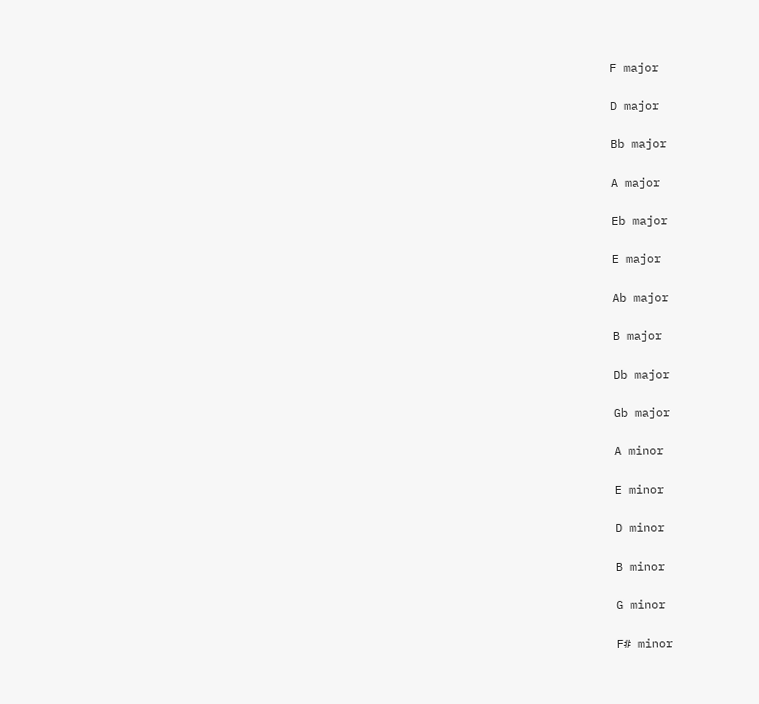F major

D major

Bb major

A major

Eb major

E major

Ab major

B major

Db major

Gb major

A minor

E minor

D minor

B minor

G minor

F# minor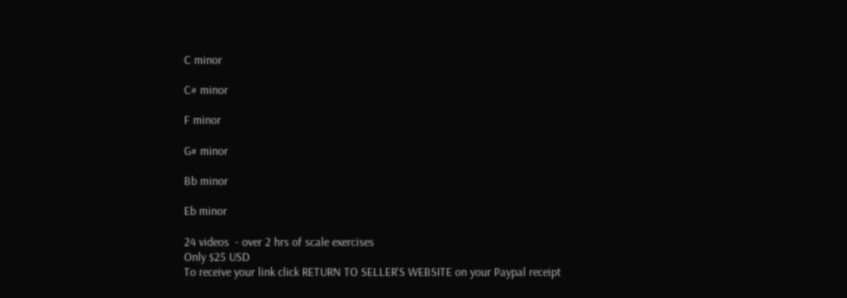C minor

C# minor

F minor

G# minor

Bb minor

Eb minor

24 videos  - over 2 hrs of scale exercises
Only $25 USD
To receive your link click RETURN TO SELLER'S WEBSITE on your Paypal receipt